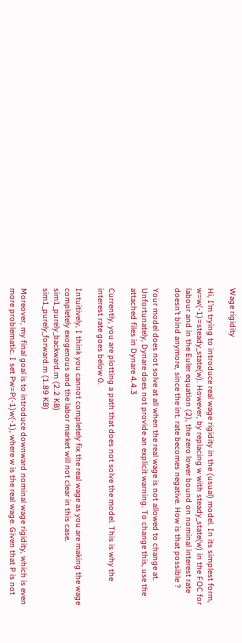Wage rigidity

Hi, I’m trying to introduce real wage rigidity in the (usual) model. In its simplest form, w=w(-1)=steady_state(w). However, by replacing w with steady_state(w) in the FOC for labour and in the Euler equation (2), the zero lower bound on nominal interest rate doesn’t bind anymore, since the int. rate becomes negative. How is that possible ?

Your model does not solve at all when the real wage is not allowed to change at. Unfortunately, Dynare does not provide an explicit warning. To change this, use the attached files in Dynare 4.4.3

Currently, you are plotting a path that does not solve the model. This is why the interest rate goes below 0.

Intuitively, I think you cannot completely fix the real wage as you are making the wage completely exogenous and the labor market will not clear in this case.
sim1_purely_backward.m (2.2 KB)
sim1_purely_forward.m (1.89 KB)

Moreover, my final goal is to introduce downward nominal wage rigidity, which is even more problematic. I set Pw=P(-1)w(-1), where w is the real wage. Given that P is not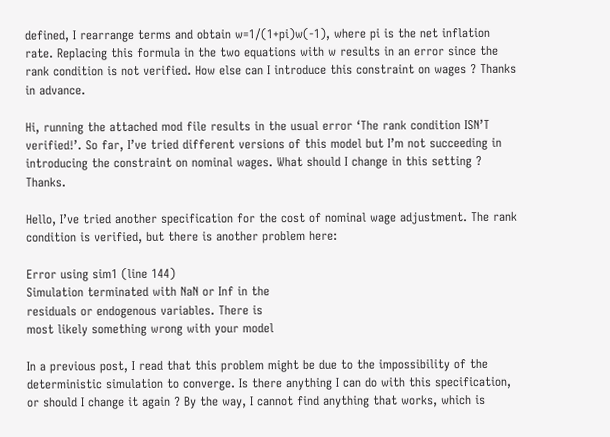defined, I rearrange terms and obtain w=1/(1+pi)w(-1), where pi is the net inflation rate. Replacing this formula in the two equations with w results in an error since the rank condition is not verified. How else can I introduce this constraint on wages ? Thanks in advance.

Hi, running the attached mod file results in the usual error ‘The rank condition ISN’T verified!’. So far, I’ve tried different versions of this model but I’m not succeeding in introducing the constraint on nominal wages. What should I change in this setting ? Thanks.

Hello, I’ve tried another specification for the cost of nominal wage adjustment. The rank condition is verified, but there is another problem here:

Error using sim1 (line 144)
Simulation terminated with NaN or Inf in the
residuals or endogenous variables. There is
most likely something wrong with your model

In a previous post, I read that this problem might be due to the impossibility of the deterministic simulation to converge. Is there anything I can do with this specification, or should I change it again ? By the way, I cannot find anything that works, which is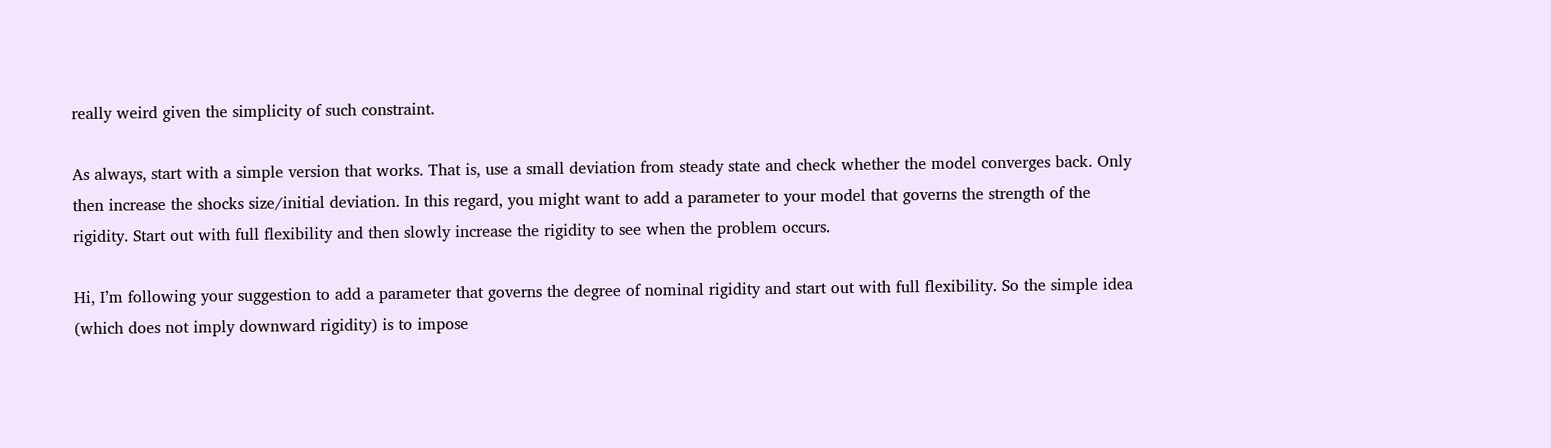really weird given the simplicity of such constraint.

As always, start with a simple version that works. That is, use a small deviation from steady state and check whether the model converges back. Only then increase the shocks size/initial deviation. In this regard, you might want to add a parameter to your model that governs the strength of the rigidity. Start out with full flexibility and then slowly increase the rigidity to see when the problem occurs.

Hi, I’m following your suggestion to add a parameter that governs the degree of nominal rigidity and start out with full flexibility. So the simple idea (which does not imply downward rigidity) is to impose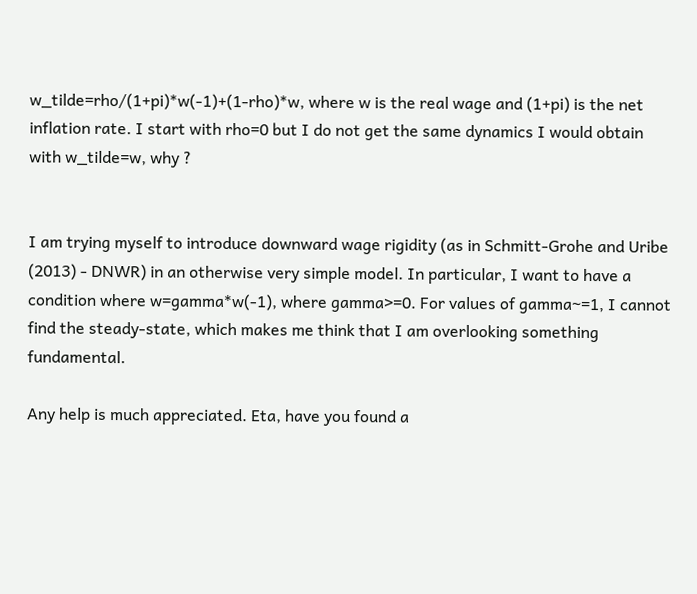w_tilde=rho/(1+pi)*w(-1)+(1-rho)*w, where w is the real wage and (1+pi) is the net inflation rate. I start with rho=0 but I do not get the same dynamics I would obtain with w_tilde=w, why ?


I am trying myself to introduce downward wage rigidity (as in Schmitt-Grohe and Uribe (2013) - DNWR) in an otherwise very simple model. In particular, I want to have a condition where w=gamma*w(-1), where gamma>=0. For values of gamma~=1, I cannot find the steady-state, which makes me think that I am overlooking something fundamental.

Any help is much appreciated. Eta, have you found a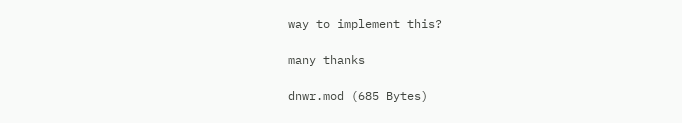way to implement this?

many thanks

dnwr.mod (685 Bytes)